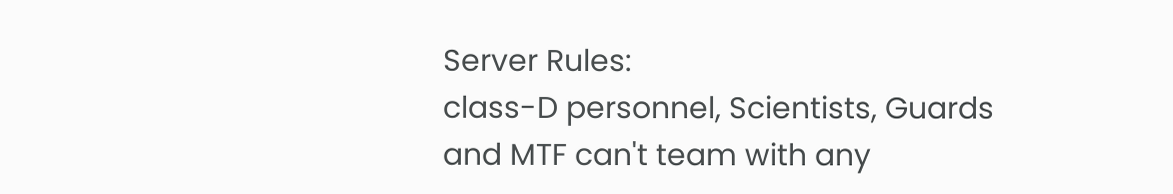Server Rules:
class-D personnel, Scientists, Guards and MTF can't team with any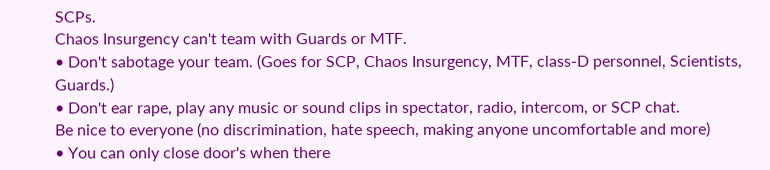SCPs.
Chaos Insurgency can't team with Guards or MTF.
• Don't sabotage your team. (Goes for SCP, Chaos Insurgency, MTF, class-D personnel, Scientists, Guards.)
• Don't ear rape, play any music or sound clips in spectator, radio, intercom, or SCP chat.
Be nice to everyone (no discrimination, hate speech, making anyone uncomfortable and more)
• You can only close door's when there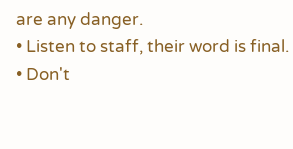are any danger.
• Listen to staff, their word is final.
• Don't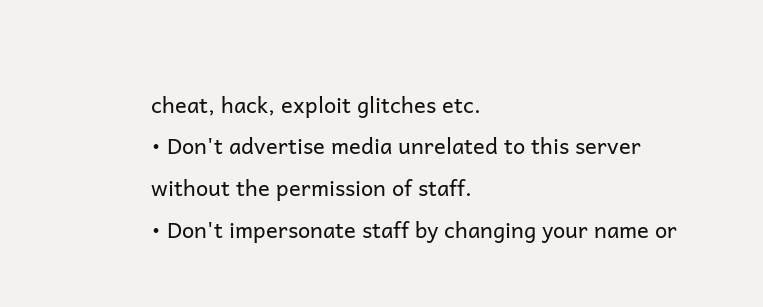cheat, hack, exploit glitches etc.
• Don't advertise media unrelated to this server without the permission of staff.
• Don't impersonate staff by changing your name or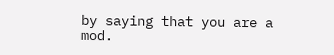by saying that you are a mod.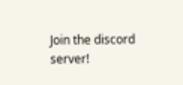Join the discord server!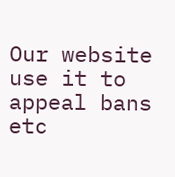Our website use it to appeal bans etc